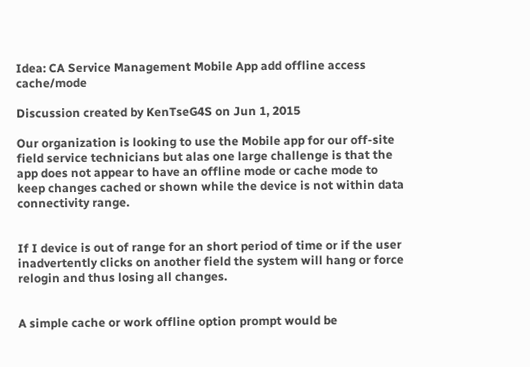Idea: CA Service Management Mobile App add offline access cache/mode

Discussion created by KenTseG4S on Jun 1, 2015

Our organization is looking to use the Mobile app for our off-site field service technicians but alas one large challenge is that the app does not appear to have an offline mode or cache mode to keep changes cached or shown while the device is not within data connectivity range.


If I device is out of range for an short period of time or if the user inadvertently clicks on another field the system will hang or force relogin and thus losing all changes.


A simple cache or work offline option prompt would be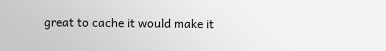great to cache it would make it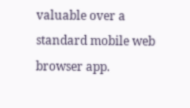valuable over a standard mobile web browser app.